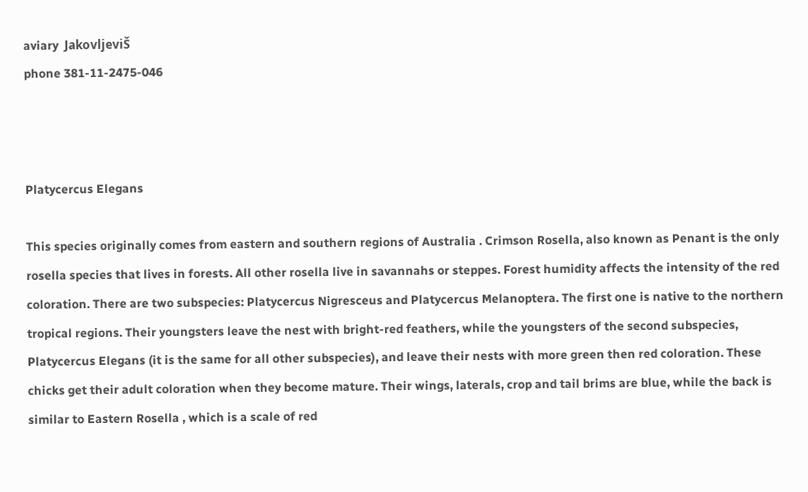aviary  JakovljeviŠ
phone 381-11-2475-046



Platycercus Elegans

This species originally comes from eastern and southern regions of Australia . Crimson Rosella, also known as Penant is the only rosella species that lives in forests. All other rosella live in savannahs or steppes. Forest humidity affects the intensity of the red coloration. There are two subspecies: Platycercus Nigresceus and Platycercus Melanoptera. The first one is native to the northern tropical regions. Their youngsters leave the nest with bright-red feathers, while the youngsters of the second subspecies, Platycercus Elegans (it is the same for all other subspecies), and leave their nests with more green then red coloration. These chicks get their adult coloration when they become mature. Their wings, laterals, crop and tail brims are blue, while the back is similar to Eastern Rosella , which is a scale of red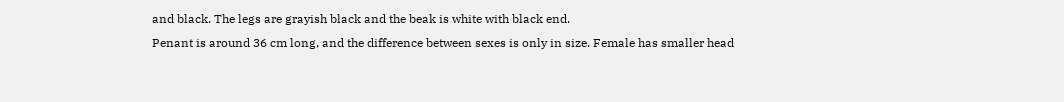and black. The legs are grayish black and the beak is white with black end.
Penant is around 36 cm long, and the difference between sexes is only in size. Female has smaller head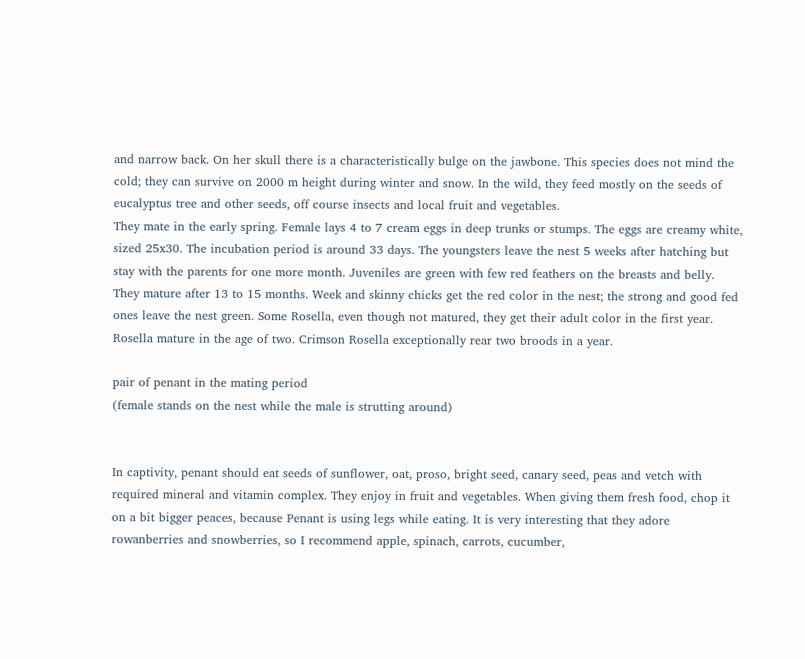and narrow back. On her skull there is a characteristically bulge on the jawbone. This species does not mind the cold; they can survive on 2000 m height during winter and snow. In the wild, they feed mostly on the seeds of eucalyptus tree and other seeds, off course insects and local fruit and vegetables.
They mate in the early spring. Female lays 4 to 7 cream eggs in deep trunks or stumps. The eggs are creamy white, sized 25x30. The incubation period is around 33 days. The youngsters leave the nest 5 weeks after hatching but stay with the parents for one more month. Juveniles are green with few red feathers on the breasts and belly. They mature after 13 to 15 months. Week and skinny chicks get the red color in the nest; the strong and good fed ones leave the nest green. Some Rosella, even though not matured, they get their adult color in the first year. Rosella mature in the age of two. Crimson Rosella exceptionally rear two broods in a year.

pair of penant in the mating period
(female stands on the nest while the male is strutting around)


In captivity, penant should eat seeds of sunflower, oat, proso, bright seed, canary seed, peas and vetch with required mineral and vitamin complex. They enjoy in fruit and vegetables. When giving them fresh food, chop it on a bit bigger peaces, because Penant is using legs while eating. It is very interesting that they adore rowanberries and snowberries, so I recommend apple, spinach, carrots, cucumber,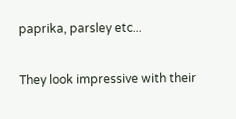paprika, parsley etc...

They look impressive with their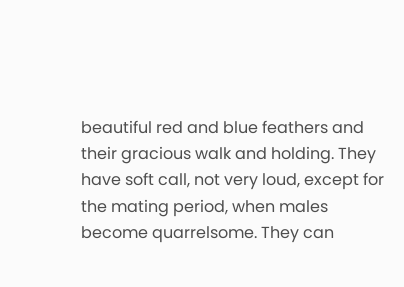beautiful red and blue feathers and their gracious walk and holding. They have soft call, not very loud, except for the mating period, when males become quarrelsome. They can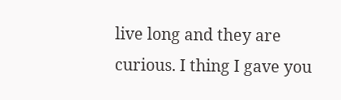live long and they are curious. I thing I gave you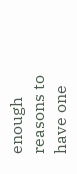enough reasons to have one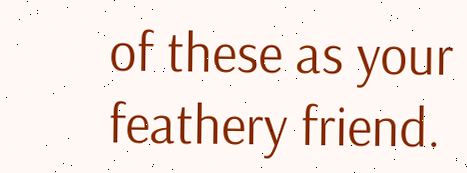of these as your feathery friend.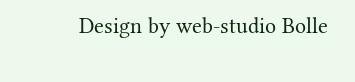Design by web-studio Bolle